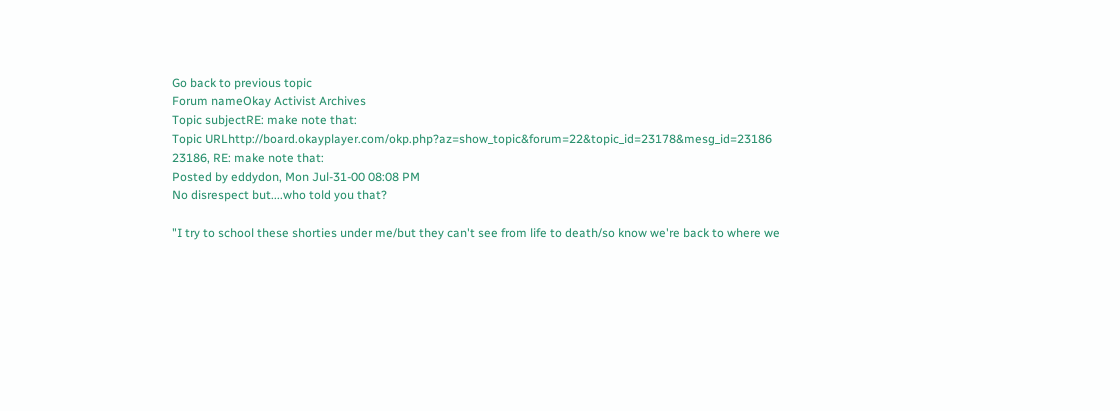Go back to previous topic
Forum nameOkay Activist Archives
Topic subjectRE: make note that:
Topic URLhttp://board.okayplayer.com/okp.php?az=show_topic&forum=22&topic_id=23178&mesg_id=23186
23186, RE: make note that:
Posted by eddydon, Mon Jul-31-00 08:08 PM
No disrespect but....who told you that?

"I try to school these shorties under me/but they can't see from life to death/so know we're back to where we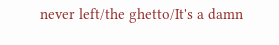never left/the ghetto/It's a damn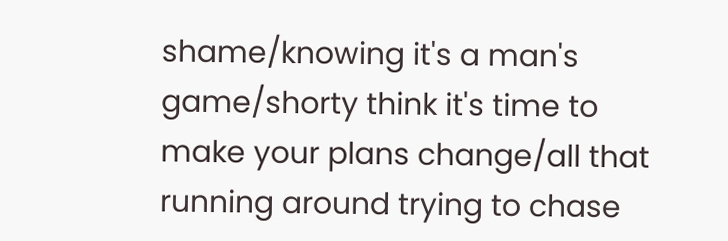shame/knowing it's a man's game/shorty think it's time to make your plans change/all that running around trying to chase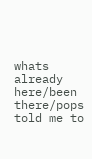whats already here/been there/pops told me to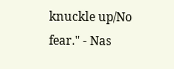knuckle up/No fear." - Nas